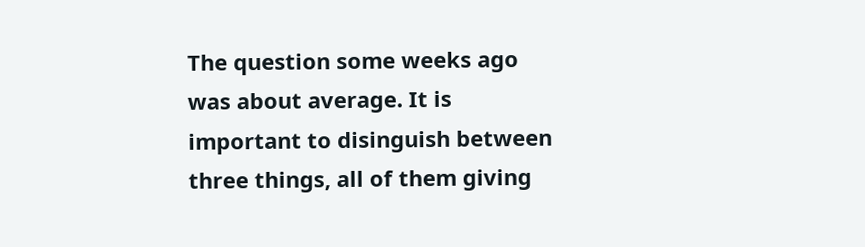The question some weeks ago was about average. It is important to disinguish between three things, all of them giving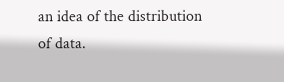an idea of the distribution of data.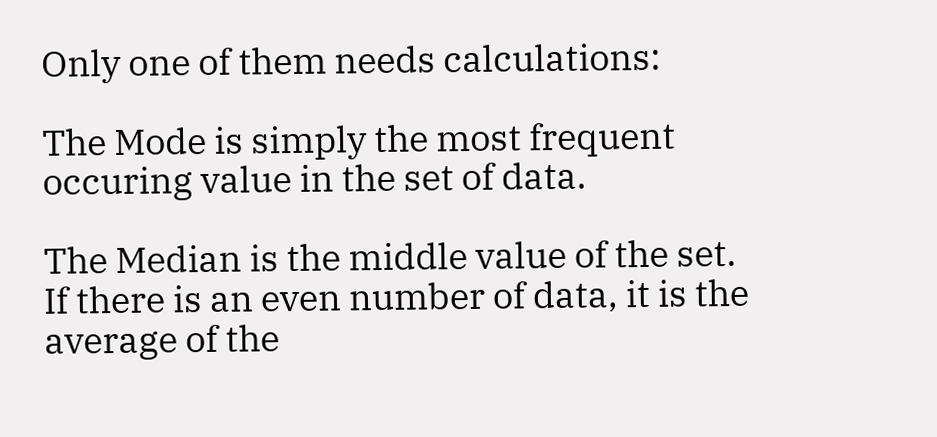Only one of them needs calculations:

The Mode is simply the most frequent occuring value in the set of data.

The Median is the middle value of the set. If there is an even number of data, it is the average of the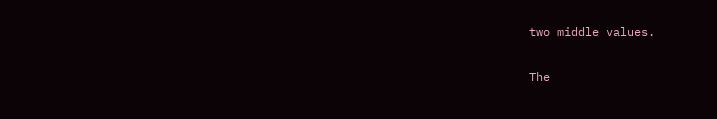two middle values.

The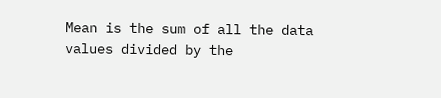Mean is the sum of all the data values divided by the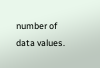number of data values.